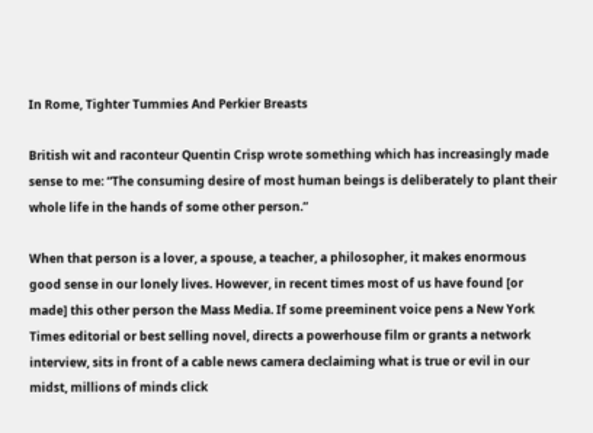In Rome, Tighter Tummies And Perkier Breasts

British wit and raconteur Quentin Crisp wrote something which has increasingly made sense to me: “The consuming desire of most human beings is deliberately to plant their whole life in the hands of some other person.”

When that person is a lover, a spouse, a teacher, a philosopher, it makes enormous good sense in our lonely lives. However, in recent times most of us have found [or made] this other person the Mass Media. If some preeminent voice pens a New York Times editorial or best selling novel, directs a powerhouse film or grants a network interview, sits in front of a cable news camera declaiming what is true or evil in our midst, millions of minds click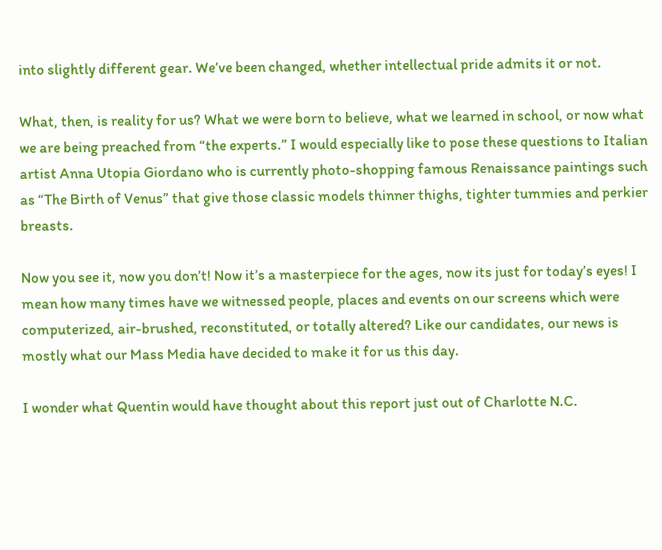into slightly different gear. We’ve been changed, whether intellectual pride admits it or not.

What, then, is reality for us? What we were born to believe, what we learned in school, or now what we are being preached from “the experts.” I would especially like to pose these questions to Italian artist Anna Utopia Giordano who is currently photo-shopping famous Renaissance paintings such as “The Birth of Venus” that give those classic models thinner thighs, tighter tummies and perkier breasts.

Now you see it, now you don’t! Now it’s a masterpiece for the ages, now its just for today’s eyes! I mean how many times have we witnessed people, places and events on our screens which were computerized, air-brushed, reconstituted, or totally altered? Like our candidates, our news is mostly what our Mass Media have decided to make it for us this day.

I wonder what Quentin would have thought about this report just out of Charlotte N.C.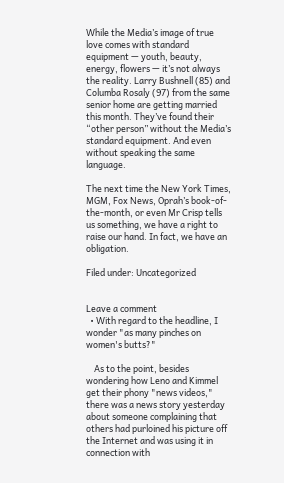While the Media’s image of true love comes with standard equipment — youth, beauty, energy, flowers — it’s not always the reality. Larry Bushnell (85) and Columba Rosaly (97) from the same senior home are getting married this month. They’ve found their “other person” without the Media’s standard equipment. And even without speaking the same language.

The next time the New York Times, MGM, Fox News, Oprah’s book-of-the-month, or even Mr Crisp tells us something, we have a right to raise our hand. In fact, we have an obligation.

Filed under: Uncategorized


Leave a comment
  • With regard to the headline, I wonder "as many pinches on women's butts?"

    As to the point, besides wondering how Leno and Kimmel get their phony "news videos," there was a news story yesterday about someone complaining that others had purloined his picture off the Internet and was using it in connection with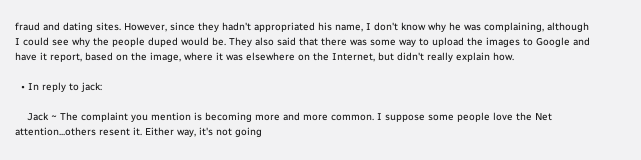fraud and dating sites. However, since they hadn't appropriated his name, I don't know why he was complaining, although I could see why the people duped would be. They also said that there was some way to upload the images to Google and have it report, based on the image, where it was elsewhere on the Internet, but didn't really explain how.

  • In reply to jack:

    Jack ~ The complaint you mention is becoming more and more common. I suppose some people love the Net attention...others resent it. Either way, it's not going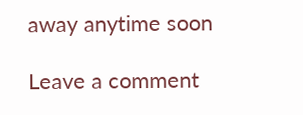away anytime soon

Leave a comment